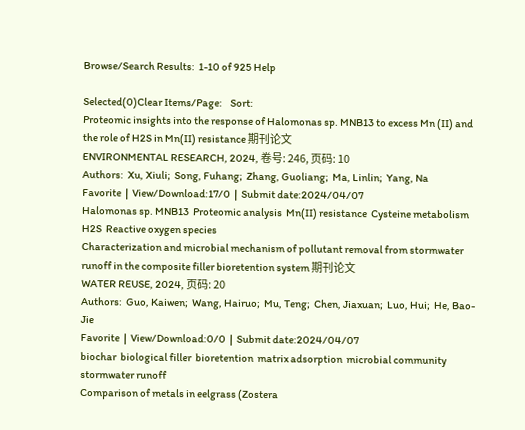Browse/Search Results:  1-10 of 925 Help

Selected(0)Clear Items/Page:    Sort:
Proteomic insights into the response of Halomonas sp. MNB13 to excess Mn (II) and the role of H2S in Mn(II) resistance 期刊论文
ENVIRONMENTAL RESEARCH, 2024, 卷号: 246, 页码: 10
Authors:  Xu, Xiuli;  Song, Fuhang;  Zhang, Guoliang;  Ma, Linlin;  Yang, Na
Favorite  |  View/Download:17/0  |  Submit date:2024/04/07
Halomonas sp. MNB13  Proteomic analysis  Mn(II) resistance  Cysteine metabolism  H2S  Reactive oxygen species
Characterization and microbial mechanism of pollutant removal from stormwater runoff in the composite filler bioretention system 期刊论文
WATER REUSE, 2024, 页码: 20
Authors:  Guo, Kaiwen;  Wang, Hairuo;  Mu, Teng;  Chen, Jiaxuan;  Luo, Hui;  He, Bao-Jie
Favorite  |  View/Download:0/0  |  Submit date:2024/04/07
biochar  biological filler  bioretention  matrix adsorption  microbial community  stormwater runoff
Comparison of metals in eelgrass (Zostera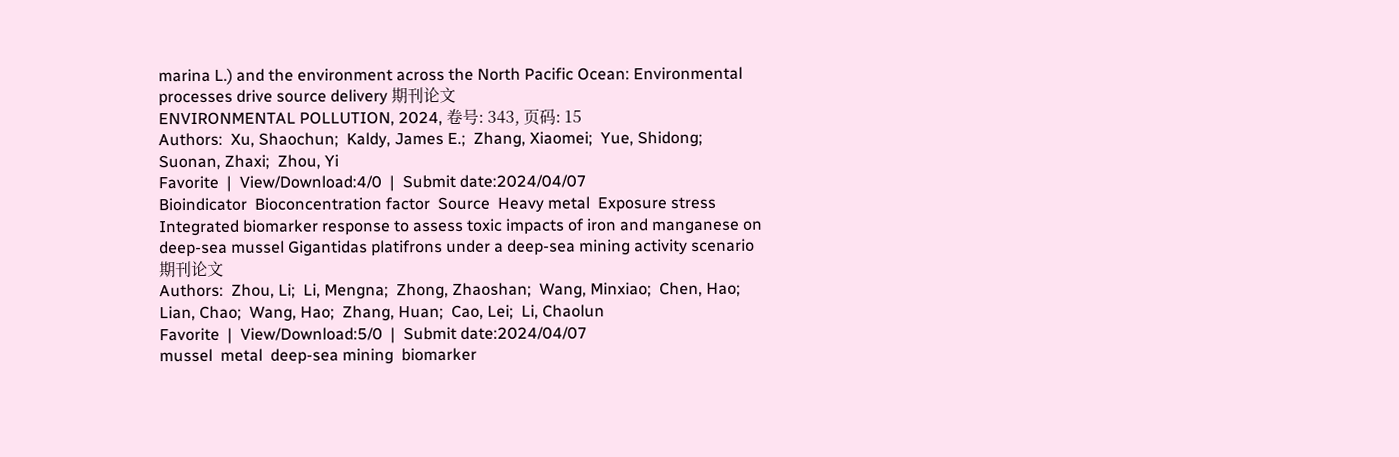marina L.) and the environment across the North Pacific Ocean: Environmental processes drive source delivery 期刊论文
ENVIRONMENTAL POLLUTION, 2024, 卷号: 343, 页码: 15
Authors:  Xu, Shaochun;  Kaldy, James E.;  Zhang, Xiaomei;  Yue, Shidong;  Suonan, Zhaxi;  Zhou, Yi
Favorite  |  View/Download:4/0  |  Submit date:2024/04/07
Bioindicator  Bioconcentration factor  Source  Heavy metal  Exposure stress
Integrated biomarker response to assess toxic impacts of iron and manganese on deep-sea mussel Gigantidas platifrons under a deep-sea mining activity scenario 期刊论文
Authors:  Zhou, Li;  Li, Mengna;  Zhong, Zhaoshan;  Wang, Minxiao;  Chen, Hao;  Lian, Chao;  Wang, Hao;  Zhang, Huan;  Cao, Lei;  Li, Chaolun
Favorite  |  View/Download:5/0  |  Submit date:2024/04/07
mussel  metal  deep-sea mining  biomarker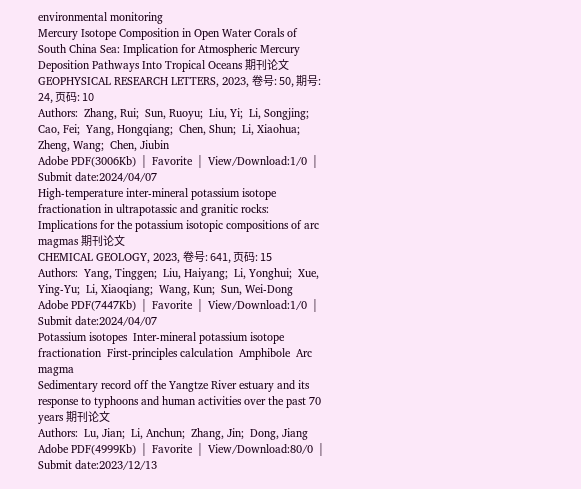environmental monitoring
Mercury Isotope Composition in Open Water Corals of South China Sea: Implication for Atmospheric Mercury Deposition Pathways Into Tropical Oceans 期刊论文
GEOPHYSICAL RESEARCH LETTERS, 2023, 卷号: 50, 期号: 24, 页码: 10
Authors:  Zhang, Rui;  Sun, Ruoyu;  Liu, Yi;  Li, Songjing;  Cao, Fei;  Yang, Hongqiang;  Chen, Shun;  Li, Xiaohua;  Zheng, Wang;  Chen, Jiubin
Adobe PDF(3006Kb)  |  Favorite  |  View/Download:1/0  |  Submit date:2024/04/07
High-temperature inter-mineral potassium isotope fractionation in ultrapotassic and granitic rocks: Implications for the potassium isotopic compositions of arc magmas 期刊论文
CHEMICAL GEOLOGY, 2023, 卷号: 641, 页码: 15
Authors:  Yang, Tinggen;  Liu, Haiyang;  Li, Yonghui;  Xue, Ying-Yu;  Li, Xiaoqiang;  Wang, Kun;  Sun, Wei-Dong
Adobe PDF(7447Kb)  |  Favorite  |  View/Download:1/0  |  Submit date:2024/04/07
Potassium isotopes  Inter-mineral potassium isotope fractionation  First-principles calculation  Amphibole  Arc magma
Sedimentary record off the Yangtze River estuary and its response to typhoons and human activities over the past 70 years 期刊论文
Authors:  Lu, Jian;  Li, Anchun;  Zhang, Jin;  Dong, Jiang
Adobe PDF(4999Kb)  |  Favorite  |  View/Download:80/0  |  Submit date:2023/12/13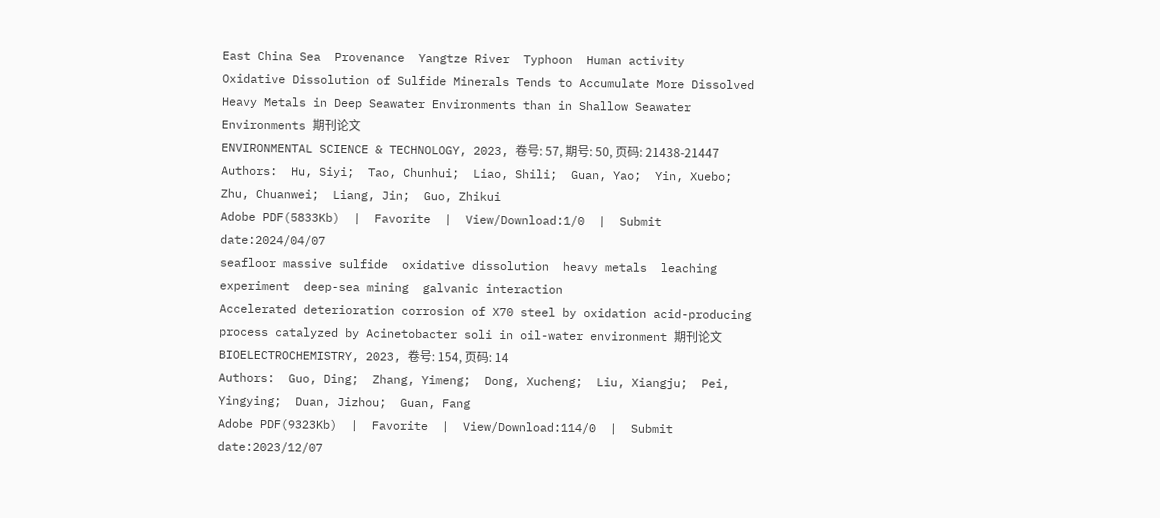East China Sea  Provenance  Yangtze River  Typhoon  Human activity
Oxidative Dissolution of Sulfide Minerals Tends to Accumulate More Dissolved Heavy Metals in Deep Seawater Environments than in Shallow Seawater Environments 期刊论文
ENVIRONMENTAL SCIENCE & TECHNOLOGY, 2023, 卷号: 57, 期号: 50, 页码: 21438-21447
Authors:  Hu, Siyi;  Tao, Chunhui;  Liao, Shili;  Guan, Yao;  Yin, Xuebo;  Zhu, Chuanwei;  Liang, Jin;  Guo, Zhikui
Adobe PDF(5833Kb)  |  Favorite  |  View/Download:1/0  |  Submit date:2024/04/07
seafloor massive sulfide  oxidative dissolution  heavy metals  leaching experiment  deep-sea mining  galvanic interaction
Accelerated deterioration corrosion of X70 steel by oxidation acid-producing process catalyzed by Acinetobacter soli in oil-water environment 期刊论文
BIOELECTROCHEMISTRY, 2023, 卷号: 154, 页码: 14
Authors:  Guo, Ding;  Zhang, Yimeng;  Dong, Xucheng;  Liu, Xiangju;  Pei, Yingying;  Duan, Jizhou;  Guan, Fang
Adobe PDF(9323Kb)  |  Favorite  |  View/Download:114/0  |  Submit date:2023/12/07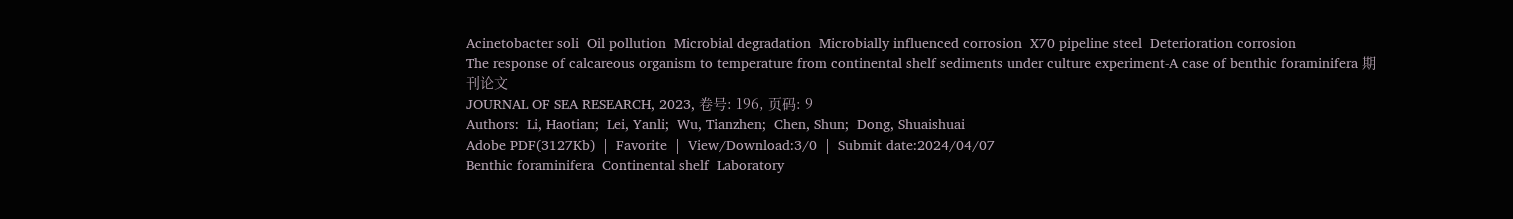Acinetobacter soli  Oil pollution  Microbial degradation  Microbially influenced corrosion  X70 pipeline steel  Deterioration corrosion
The response of calcareous organism to temperature from continental shelf sediments under culture experiment-A case of benthic foraminifera 期刊论文
JOURNAL OF SEA RESEARCH, 2023, 卷号: 196, 页码: 9
Authors:  Li, Haotian;  Lei, Yanli;  Wu, Tianzhen;  Chen, Shun;  Dong, Shuaishuai
Adobe PDF(3127Kb)  |  Favorite  |  View/Download:3/0  |  Submit date:2024/04/07
Benthic foraminifera  Continental shelf  Laboratory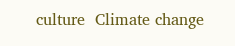culture  Climate change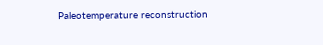Paleotemperature reconstruction